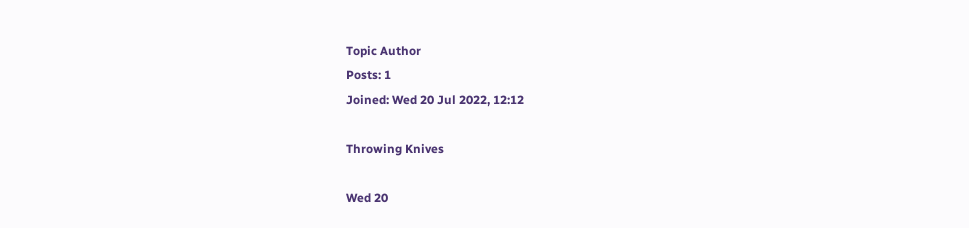Topic Author
Posts: 1
Joined: Wed 20 Jul 2022, 12:12

Throwing Knives

Wed 20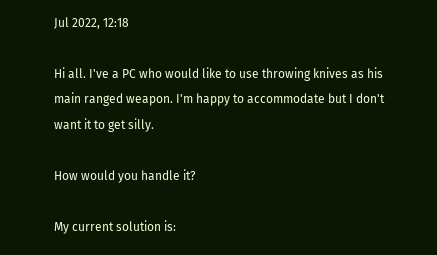Jul 2022, 12:18

Hi all. I've a PC who would like to use throwing knives as his main ranged weapon. I'm happy to accommodate but I don't want it to get silly.

How would you handle it?

My current solution is: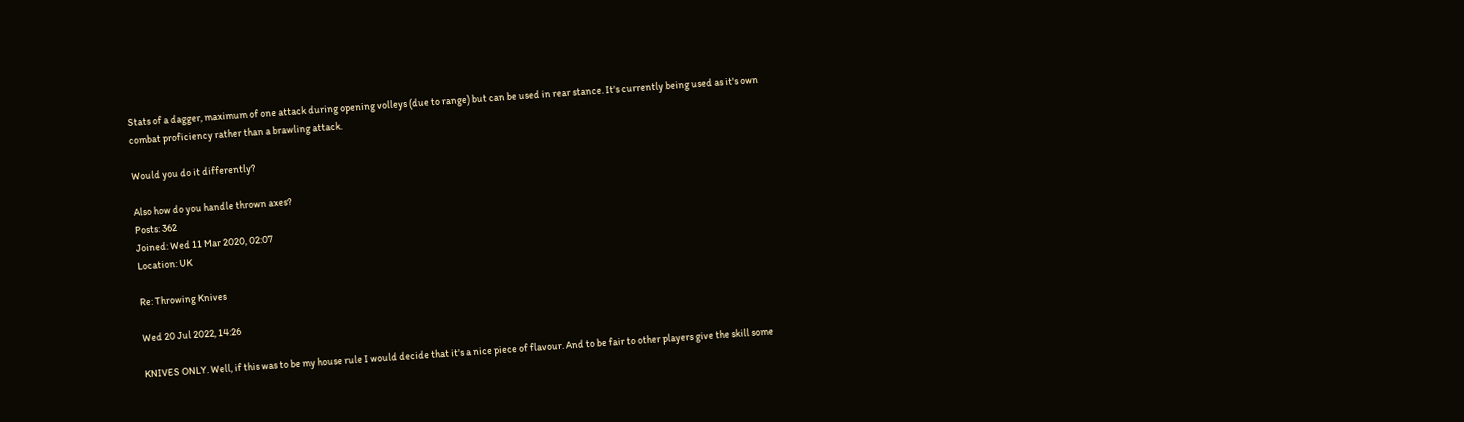Stats of a dagger, maximum of one attack during opening volleys (due to range) but can be used in rear stance. It's currently being used as it's own combat proficiency rather than a brawling attack.

Would you do it differently?

Also how do you handle thrown axes?
Posts: 362
Joined: Wed 11 Mar 2020, 02:07
Location: UK

Re: Throwing Knives

Wed 20 Jul 2022, 14:26

KNIVES ONLY. Well, if this was to be my house rule I would decide that it's a nice piece of flavour. And to be fair to other players give the skill some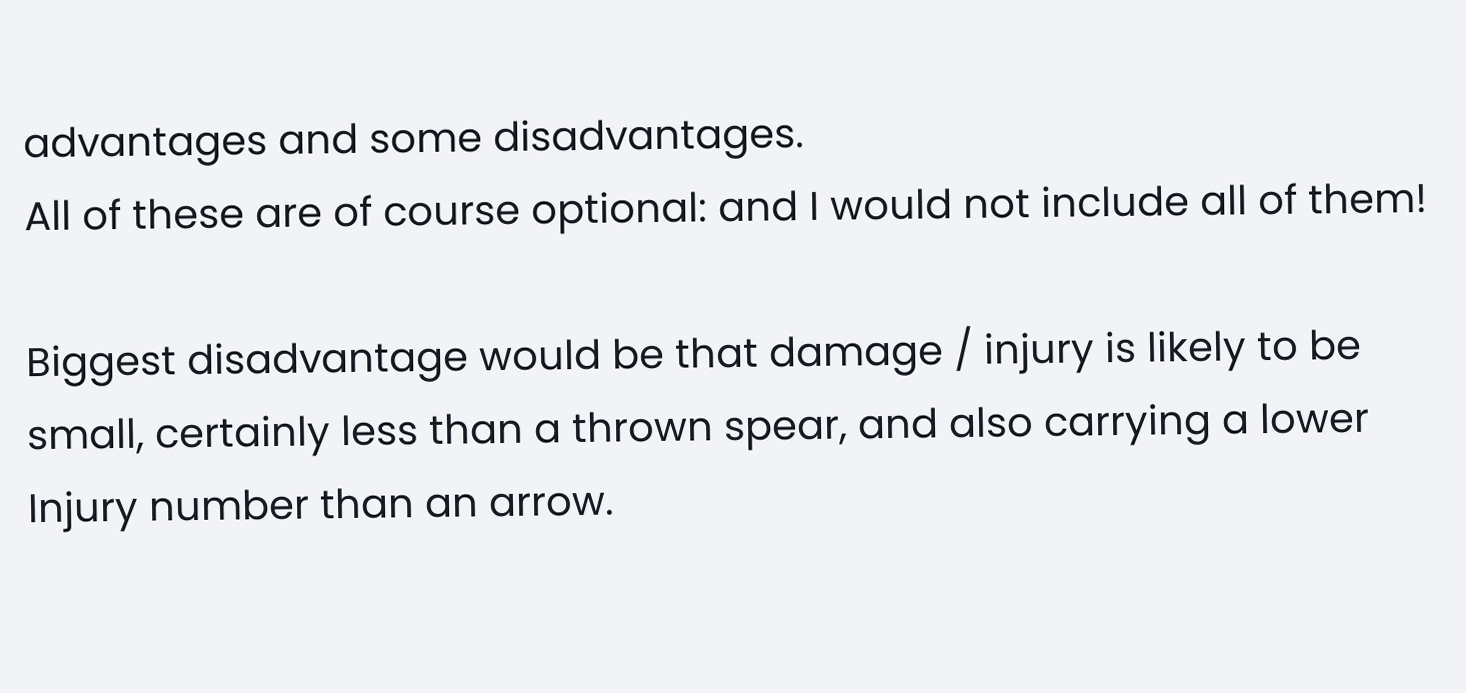advantages and some disadvantages.
All of these are of course optional: and I would not include all of them!

Biggest disadvantage would be that damage / injury is likely to be small, certainly less than a thrown spear, and also carrying a lower Injury number than an arrow.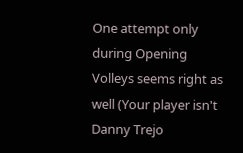One attempt only during Opening Volleys seems right as well (Your player isn't Danny Trejo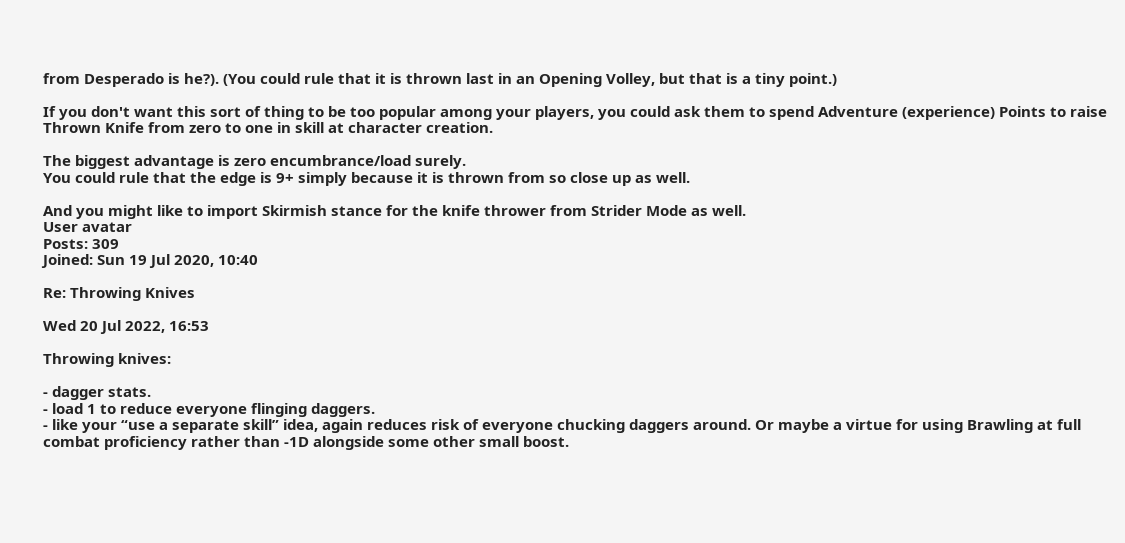from Desperado is he?). (You could rule that it is thrown last in an Opening Volley, but that is a tiny point.)

If you don't want this sort of thing to be too popular among your players, you could ask them to spend Adventure (experience) Points to raise Thrown Knife from zero to one in skill at character creation.

The biggest advantage is zero encumbrance/load surely.
You could rule that the edge is 9+ simply because it is thrown from so close up as well.

And you might like to import Skirmish stance for the knife thrower from Strider Mode as well.
User avatar
Posts: 309
Joined: Sun 19 Jul 2020, 10:40

Re: Throwing Knives

Wed 20 Jul 2022, 16:53

Throwing knives:

- dagger stats.
- load 1 to reduce everyone flinging daggers.
- like your “use a separate skill” idea, again reduces risk of everyone chucking daggers around. Or maybe a virtue for using Brawling at full combat proficiency rather than -1D alongside some other small boost.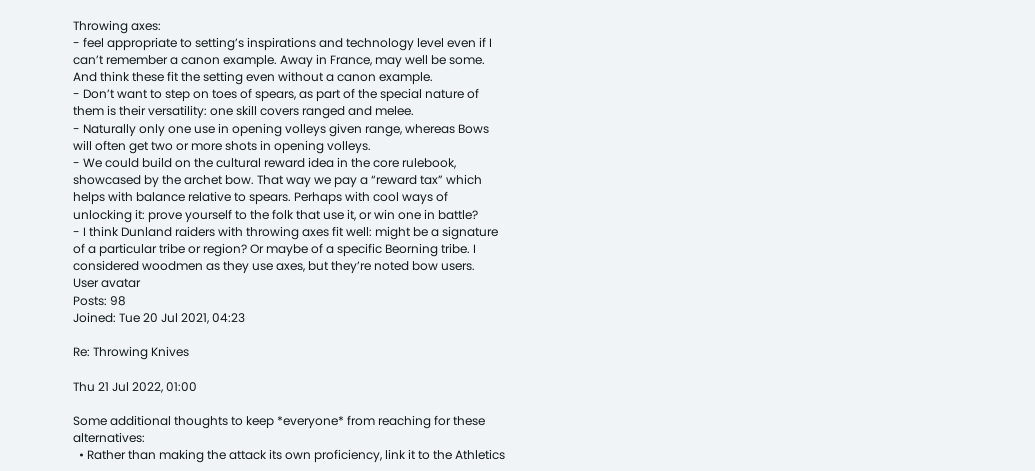Throwing axes:
- feel appropriate to setting’s inspirations and technology level even if I can’t remember a canon example. Away in France, may well be some. And think these fit the setting even without a canon example.
- Don’t want to step on toes of spears, as part of the special nature of them is their versatility: one skill covers ranged and melee.
- Naturally only one use in opening volleys given range, whereas Bows will often get two or more shots in opening volleys.
- We could build on the cultural reward idea in the core rulebook, showcased by the archet bow. That way we pay a “reward tax” which helps with balance relative to spears. Perhaps with cool ways of unlocking it: prove yourself to the folk that use it, or win one in battle?
- I think Dunland raiders with throwing axes fit well: might be a signature of a particular tribe or region? Or maybe of a specific Beorning tribe. I considered woodmen as they use axes, but they’re noted bow users.
User avatar
Posts: 98
Joined: Tue 20 Jul 2021, 04:23

Re: Throwing Knives

Thu 21 Jul 2022, 01:00

Some additional thoughts to keep *everyone* from reaching for these alternatives:
  • Rather than making the attack its own proficiency, link it to the Athletics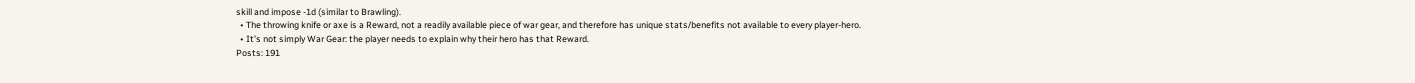skill and impose -1d (similar to Brawling).
  • The throwing knife or axe is a Reward, not a readily available piece of war gear, and therefore has unique stats/benefits not available to every player-hero.
  • It's not simply War Gear: the player needs to explain why their hero has that Reward.
Posts: 191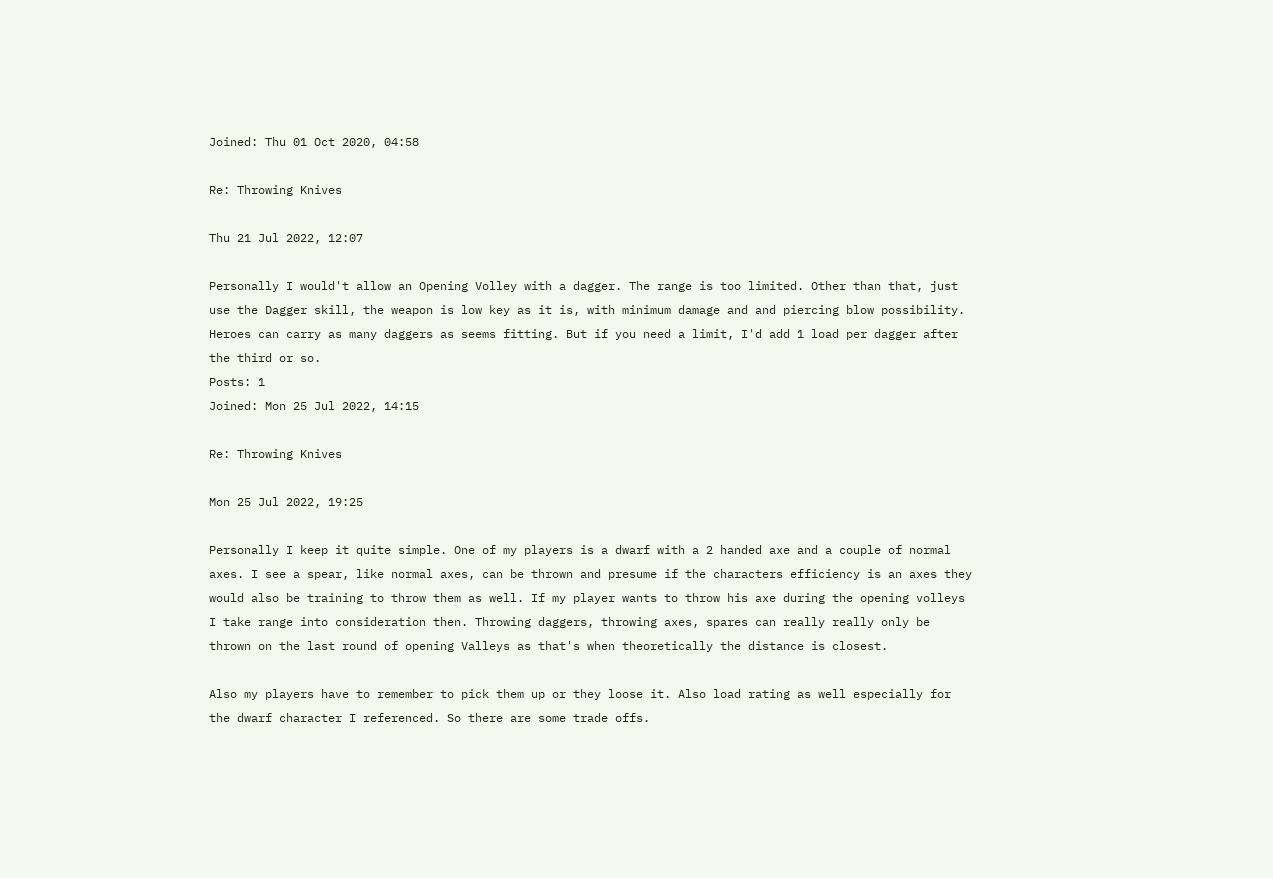Joined: Thu 01 Oct 2020, 04:58

Re: Throwing Knives

Thu 21 Jul 2022, 12:07

Personally I would't allow an Opening Volley with a dagger. The range is too limited. Other than that, just use the Dagger skill, the weapon is low key as it is, with minimum damage and and piercing blow possibility. Heroes can carry as many daggers as seems fitting. But if you need a limit, I'd add 1 load per dagger after the third or so.
Posts: 1
Joined: Mon 25 Jul 2022, 14:15

Re: Throwing Knives

Mon 25 Jul 2022, 19:25

Personally I keep it quite simple. One of my players is a dwarf with a 2 handed axe and a couple of normal axes. I see a spear, like normal axes, can be thrown and presume if the characters efficiency is an axes they would also be training to throw them as well. If my player wants to throw his axe during the opening volleys I take range into consideration then. Throwing daggers, throwing axes, spares can really really only be thrown on the last round of opening Valleys as that's when theoretically the distance is closest.

Also my players have to remember to pick them up or they loose it. Also load rating as well especially for the dwarf character I referenced. So there are some trade offs.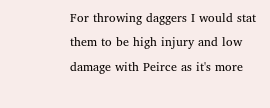For throwing daggers I would stat them to be high injury and low damage with Peirce as it's more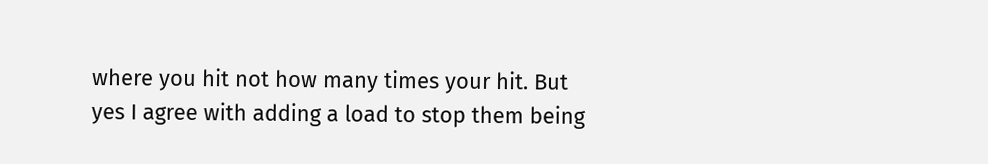where you hit not how many times your hit. But yes I agree with adding a load to stop them being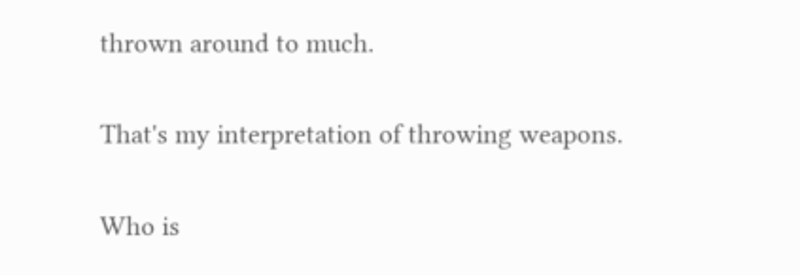thrown around to much.

That's my interpretation of throwing weapons.

Who is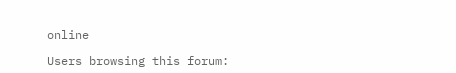online

Users browsing this forum: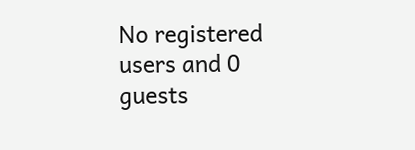No registered users and 0 guests